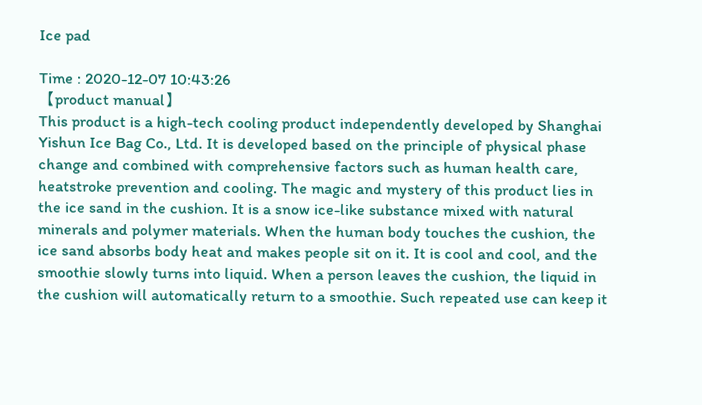Ice pad

Time : 2020-12-07 10:43:26
【product manual】
This product is a high-tech cooling product independently developed by Shanghai Yishun Ice Bag Co., Ltd. It is developed based on the principle of physical phase change and combined with comprehensive factors such as human health care, heatstroke prevention and cooling. The magic and mystery of this product lies in the ice sand in the cushion. It is a snow ice-like substance mixed with natural minerals and polymer materials. When the human body touches the cushion, the ice sand absorbs body heat and makes people sit on it. It is cool and cool, and the smoothie slowly turns into liquid. When a person leaves the cushion, the liquid in the cushion will automatically return to a smoothie. Such repeated use can keep it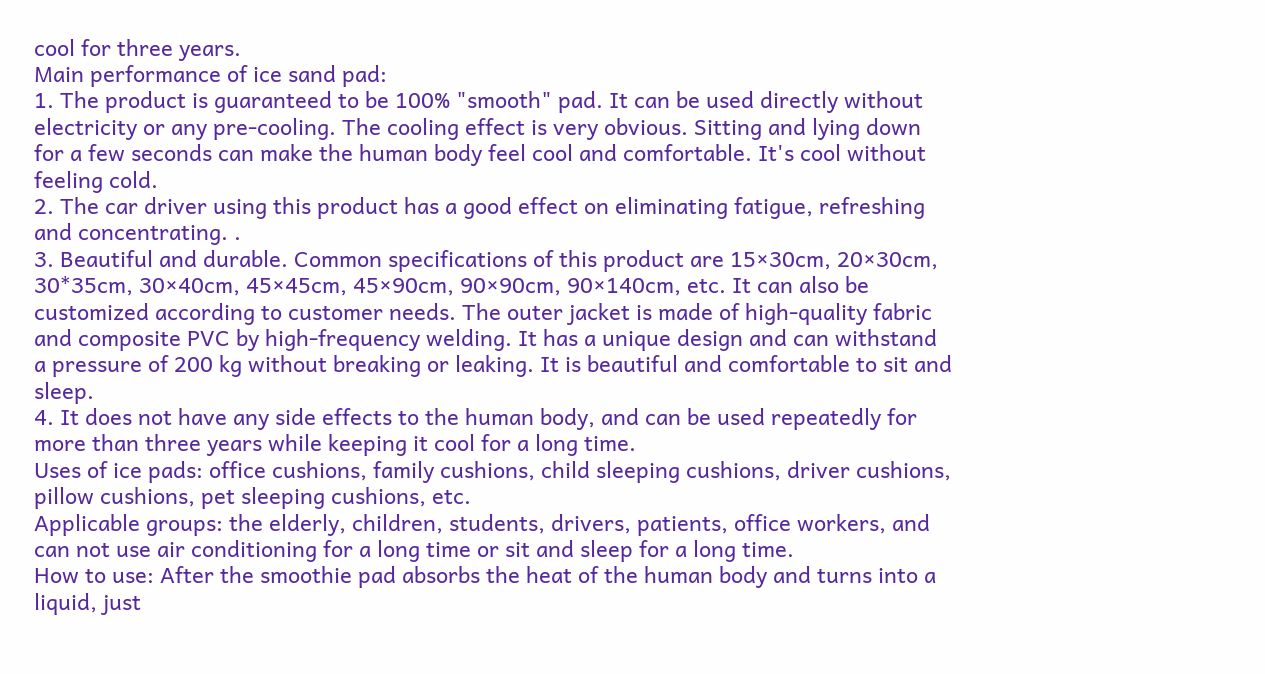cool for three years.
Main performance of ice sand pad:
1. The product is guaranteed to be 100% "smooth" pad. It can be used directly without electricity or any pre-cooling. The cooling effect is very obvious. Sitting and lying down for a few seconds can make the human body feel cool and comfortable. It's cool without feeling cold.
2. The car driver using this product has a good effect on eliminating fatigue, refreshing and concentrating. .
3. Beautiful and durable. Common specifications of this product are 15×30cm, 20×30cm, 30*35cm, 30×40cm, 45×45cm, 45×90cm, 90×90cm, 90×140cm, etc. It can also be customized according to customer needs. The outer jacket is made of high-quality fabric and composite PVC by high-frequency welding. It has a unique design and can withstand a pressure of 200 kg without breaking or leaking. It is beautiful and comfortable to sit and sleep.
4. It does not have any side effects to the human body, and can be used repeatedly for more than three years while keeping it cool for a long time.
Uses of ice pads: office cushions, family cushions, child sleeping cushions, driver cushions, pillow cushions, pet sleeping cushions, etc.
Applicable groups: the elderly, children, students, drivers, patients, office workers, and can not use air conditioning for a long time or sit and sleep for a long time.
How to use: After the smoothie pad absorbs the heat of the human body and turns into a liquid, just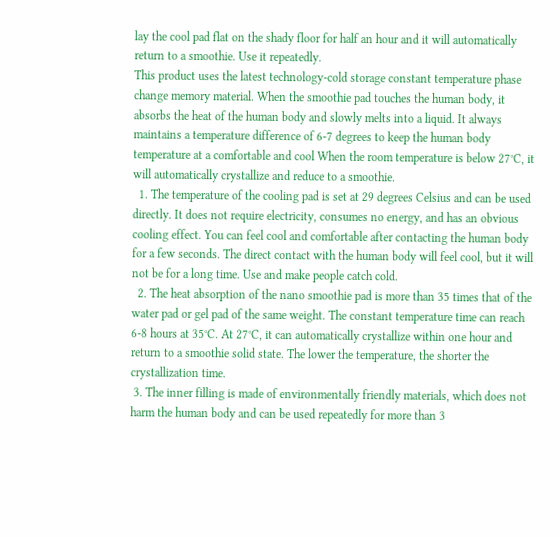lay the cool pad flat on the shady floor for half an hour and it will automatically return to a smoothie. Use it repeatedly.
This product uses the latest technology-cold storage constant temperature phase change memory material. When the smoothie pad touches the human body, it absorbs the heat of the human body and slowly melts into a liquid. It always maintains a temperature difference of 6-7 degrees to keep the human body temperature at a comfortable and cool When the room temperature is below 27°C, it will automatically crystallize and reduce to a smoothie.
  1. The temperature of the cooling pad is set at 29 degrees Celsius and can be used directly. It does not require electricity, consumes no energy, and has an obvious cooling effect. You can feel cool and comfortable after contacting the human body for a few seconds. The direct contact with the human body will feel cool, but it will not be for a long time. Use and make people catch cold.
  2. The heat absorption of the nano smoothie pad is more than 35 times that of the water pad or gel pad of the same weight. The constant temperature time can reach 6-8 hours at 35°C. At 27°C, it can automatically crystallize within one hour and return to a smoothie solid state. The lower the temperature, the shorter the crystallization time.
 3. The inner filling is made of environmentally friendly materials, which does not harm the human body and can be used repeatedly for more than 3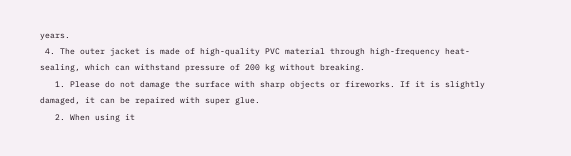years.
 4. The outer jacket is made of high-quality PVC material through high-frequency heat-sealing, which can withstand pressure of 200 kg without breaking.
   1. Please do not damage the surface with sharp objects or fireworks. If it is slightly damaged, it can be repaired with super glue.
   2. When using it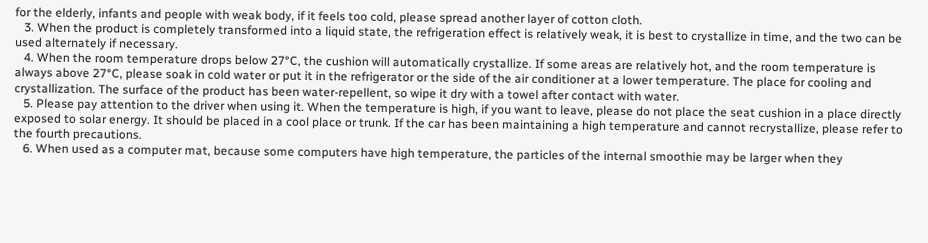for the elderly, infants and people with weak body, if it feels too cold, please spread another layer of cotton cloth.
   3. When the product is completely transformed into a liquid state, the refrigeration effect is relatively weak, it is best to crystallize in time, and the two can be used alternately if necessary.
   4. When the room temperature drops below 27°C, the cushion will automatically crystallize. If some areas are relatively hot, and the room temperature is always above 27°C, please soak in cold water or put it in the refrigerator or the side of the air conditioner at a lower temperature. The place for cooling and crystallization. The surface of the product has been water-repellent, so wipe it dry with a towel after contact with water.
   5. Please pay attention to the driver when using it. When the temperature is high, if you want to leave, please do not place the seat cushion in a place directly exposed to solar energy. It should be placed in a cool place or trunk. If the car has been maintaining a high temperature and cannot recrystallize, please refer to the fourth precautions.
   6. When used as a computer mat, because some computers have high temperature, the particles of the internal smoothie may be larger when they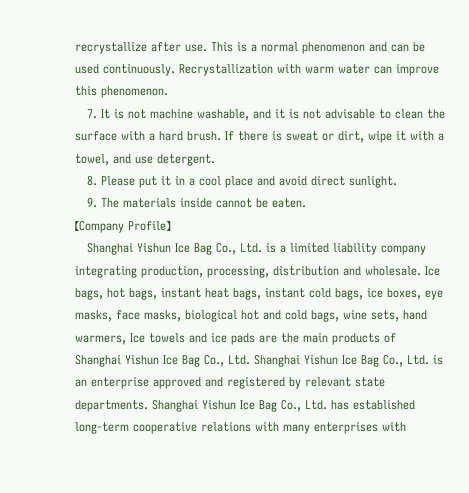recrystallize after use. This is a normal phenomenon and can be used continuously. Recrystallization with warm water can improve this phenomenon.
   7. It is not machine washable, and it is not advisable to clean the surface with a hard brush. If there is sweat or dirt, wipe it with a towel, and use detergent.
   8. Please put it in a cool place and avoid direct sunlight.
   9. The materials inside cannot be eaten.
【Company Profile】
   Shanghai Yishun Ice Bag Co., Ltd. is a limited liability company integrating production, processing, distribution and wholesale. Ice bags, hot bags, instant heat bags, instant cold bags, ice boxes, eye masks, face masks, biological hot and cold bags, wine sets, hand warmers, Ice towels and ice pads are the main products of Shanghai Yishun Ice Bag Co., Ltd. Shanghai Yishun Ice Bag Co., Ltd. is an enterprise approved and registered by relevant state departments. Shanghai Yishun Ice Bag Co., Ltd. has established long-term cooperative relations with many enterprises with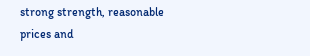strong strength, reasonable prices and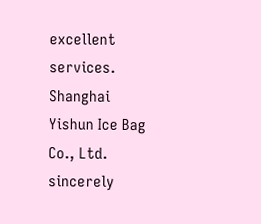excellent services. Shanghai Yishun Ice Bag Co., Ltd. sincerely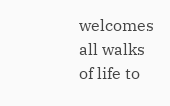welcomes all walks of life to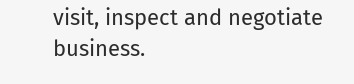visit, inspect and negotiate business.